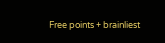Free points + brainliest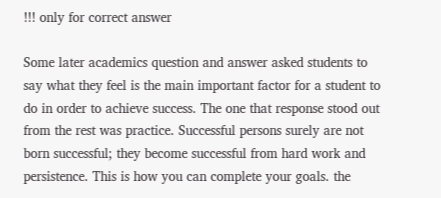!!! only for correct answer

Some later academics question and answer asked students to say what they feel is the main important factor for a student to do in order to achieve success. The one that response stood out from the rest was practice. Successful persons surely are not born successful; they become successful from hard work and persistence. This is how you can complete your goals. the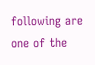following are one of the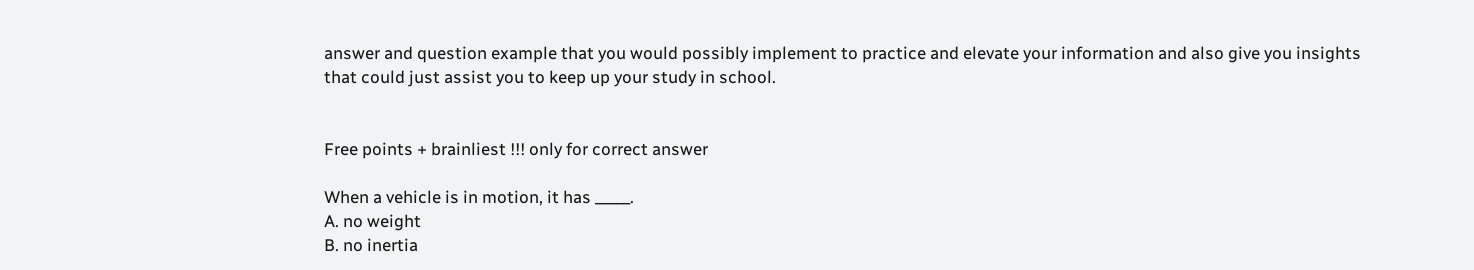answer and question example that you would possibly implement to practice and elevate your information and also give you insights that could just assist you to keep up your study in school.


Free points + brainliest !!! only for correct answer

When a vehicle is in motion, it has _____.
A. no weight
B. no inertia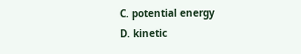C. potential energy
D. kinetic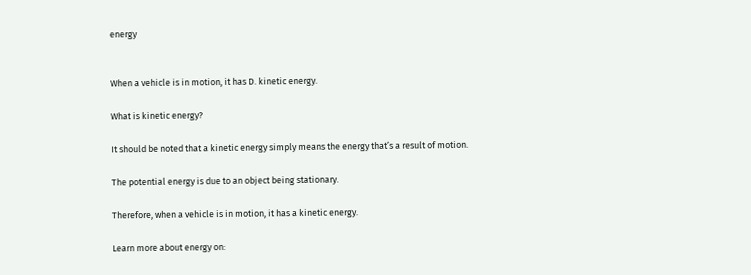energy


When a vehicle is in motion, it has D. kinetic energy.

What is kinetic energy?

It should be noted that a kinetic energy simply means the energy that’s a result of motion.

The potential energy is due to an object being stationary.

Therefore, when a vehicle is in motion, it has a kinetic energy.

Learn more about energy on: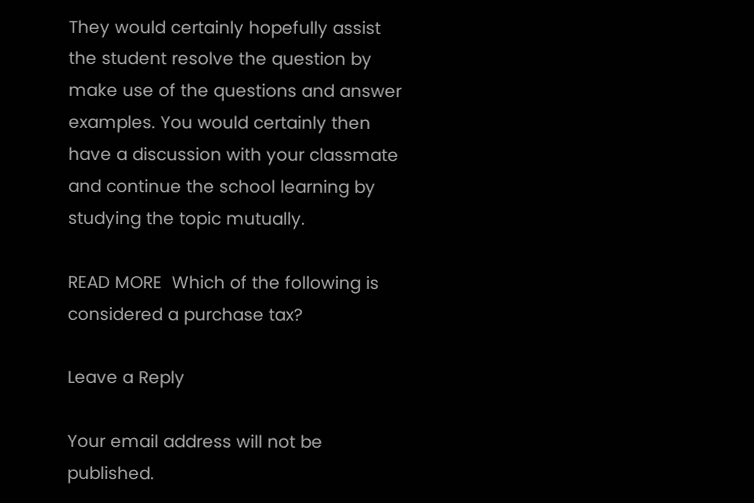They would certainly hopefully assist the student resolve the question by make use of the questions and answer examples. You would certainly then have a discussion with your classmate and continue the school learning by studying the topic mutually.

READ MORE  Which of the following is considered a purchase tax?

Leave a Reply

Your email address will not be published.